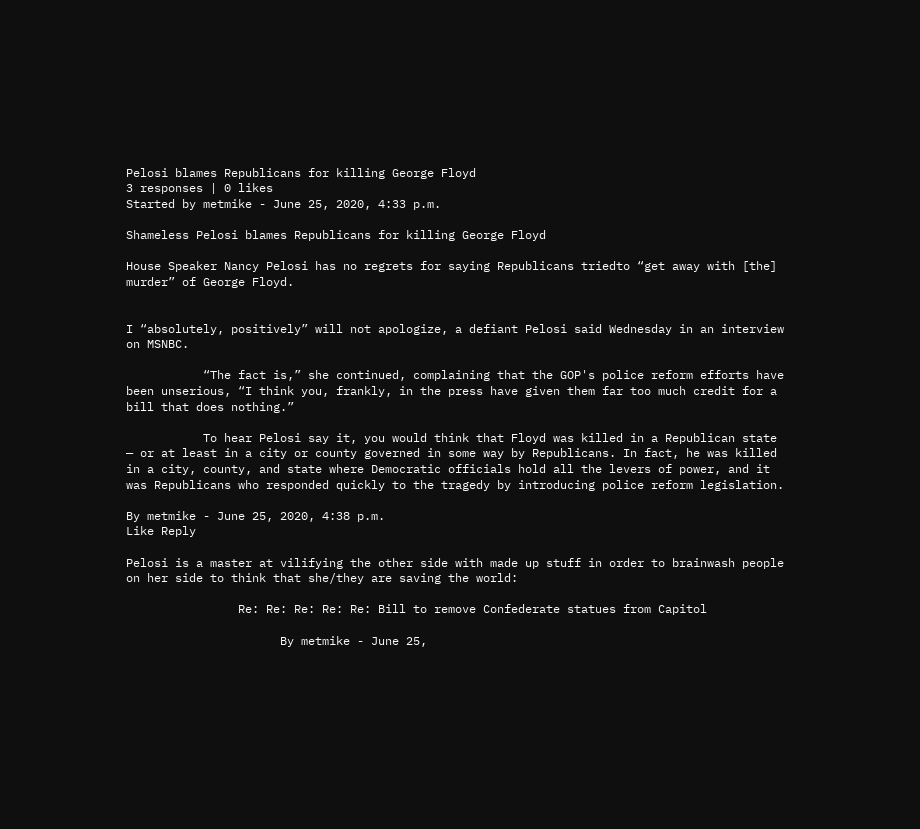Pelosi blames Republicans for killing George Floyd
3 responses | 0 likes
Started by metmike - June 25, 2020, 4:33 p.m.

Shameless Pelosi blames Republicans for killing George Floyd

House Speaker Nancy Pelosi has no regrets for saying Republicans triedto “get away with [the] murder” of George Floyd.


I “absolutely, positively” will not apologize, a defiant Pelosi said Wednesday in an interview on MSNBC.

           “The fact is,” she continued, complaining that the GOP's police reform efforts have been unserious, “I think you, frankly, in the press have given them far too much credit for a bill that does nothing.”

           To hear Pelosi say it, you would think that Floyd was killed in a Republican state — or at least in a city or county governed in some way by Republicans. In fact, he was killed in a city, county, and state where Democratic officials hold all the levers of power, and it was Republicans who responded quickly to the tragedy by introducing police reform legislation.

By metmike - June 25, 2020, 4:38 p.m.
Like Reply

Pelosi is a master at vilifying the other side with made up stuff in order to brainwash people on her side to think that she/they are saving the world:

                Re: Re: Re: Re: Re: Bill to remove Confederate statues from Capitol

                      By metmike - June 25,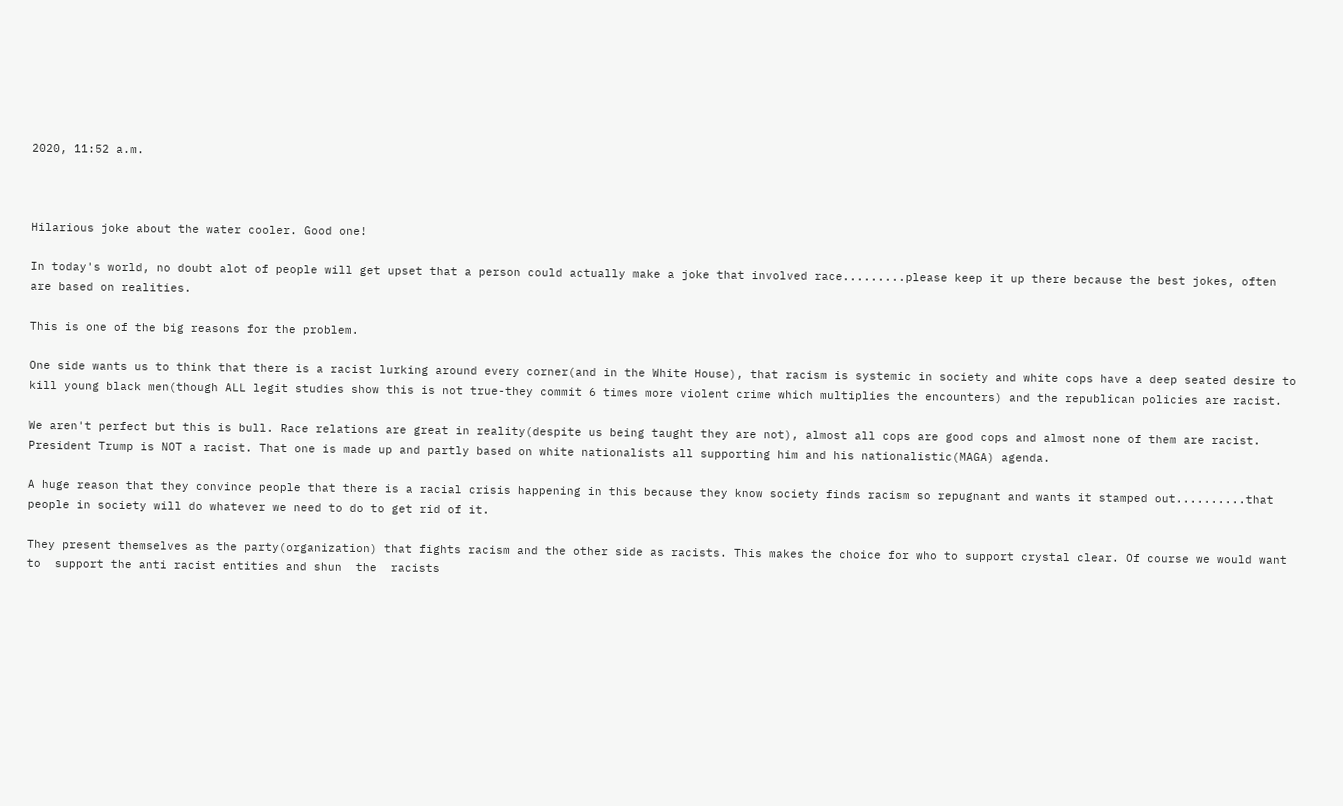2020, 11:52 a.m.



Hilarious joke about the water cooler. Good one!

In today's world, no doubt alot of people will get upset that a person could actually make a joke that involved race.........please keep it up there because the best jokes, often are based on realities.

This is one of the big reasons for the problem.

One side wants us to think that there is a racist lurking around every corner(and in the White House), that racism is systemic in society and white cops have a deep seated desire to kill young black men(though ALL legit studies show this is not true-they commit 6 times more violent crime which multiplies the encounters) and the republican policies are racist.

We aren't perfect but this is bull. Race relations are great in reality(despite us being taught they are not), almost all cops are good cops and almost none of them are racist. President Trump is NOT a racist. That one is made up and partly based on white nationalists all supporting him and his nationalistic(MAGA) agenda.

A huge reason that they convince people that there is a racial crisis happening in this because they know society finds racism so repugnant and wants it stamped out..........that people in society will do whatever we need to do to get rid of it.

They present themselves as the party(organization) that fights racism and the other side as racists. This makes the choice for who to support crystal clear. Of course we would want to  support the anti racist entities and shun  the  racists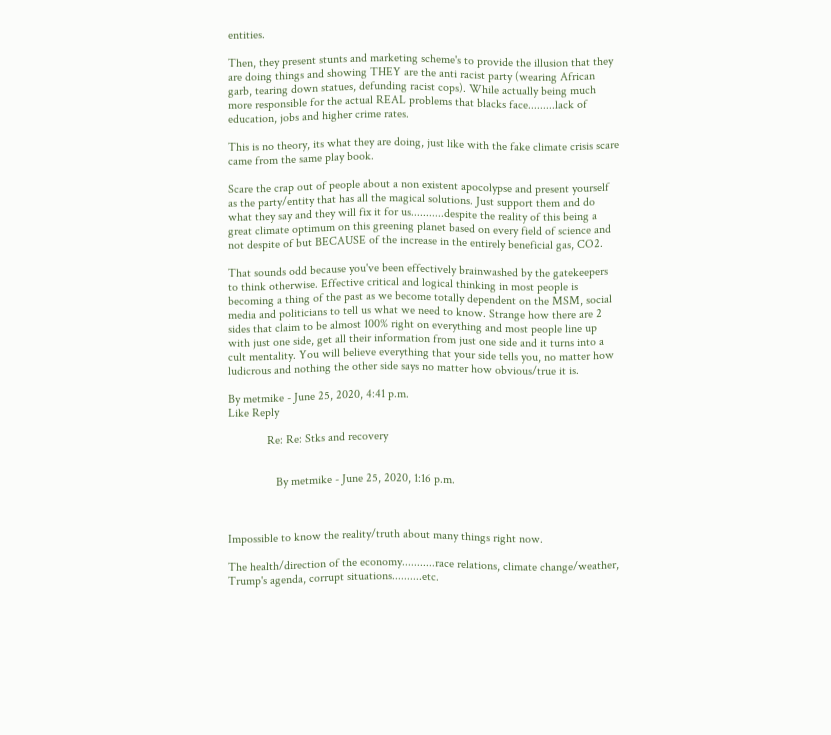entities.

Then, they present stunts and marketing scheme's to provide the illusion that they are doing things and showing THEY are the anti racist party (wearing African garb, tearing down statues, defunding racist cops). While actually being much more responsible for the actual REAL problems that blacks face.........lack of education, jobs and higher crime rates.

This is no theory, its what they are doing, just like with the fake climate crisis scare came from the same play book.

Scare the crap out of people about a non existent apocolypse and present yourself as the party/entity that has all the magical solutions. Just support them and do what they say and they will fix it for us...........despite the reality of this being a great climate optimum on this greening planet based on every field of science and not despite of but BECAUSE of the increase in the entirely beneficial gas, CO2.

That sounds odd because you've been effectively brainwashed by the gatekeepers to think otherwise. Effective critical and logical thinking in most people is becoming a thing of the past as we become totally dependent on the MSM, social media and politicians to tell us what we need to know. Strange how there are 2 sides that claim to be almost 100% right on everything and most people line up with just one side, get all their information from just one side and it turns into a cult mentality. You will believe everything that your side tells you, no matter how ludicrous and nothing the other side says no matter how obvious/true it is.

By metmike - June 25, 2020, 4:41 p.m.
Like Reply

             Re: Re: Stks and recovery


                By metmike - June 25, 2020, 1:16 p.m.



Impossible to know the reality/truth about many things right now.

The health/direction of the economy...........race relations, climate change/weather, Trump's agenda, corrupt situations..........etc.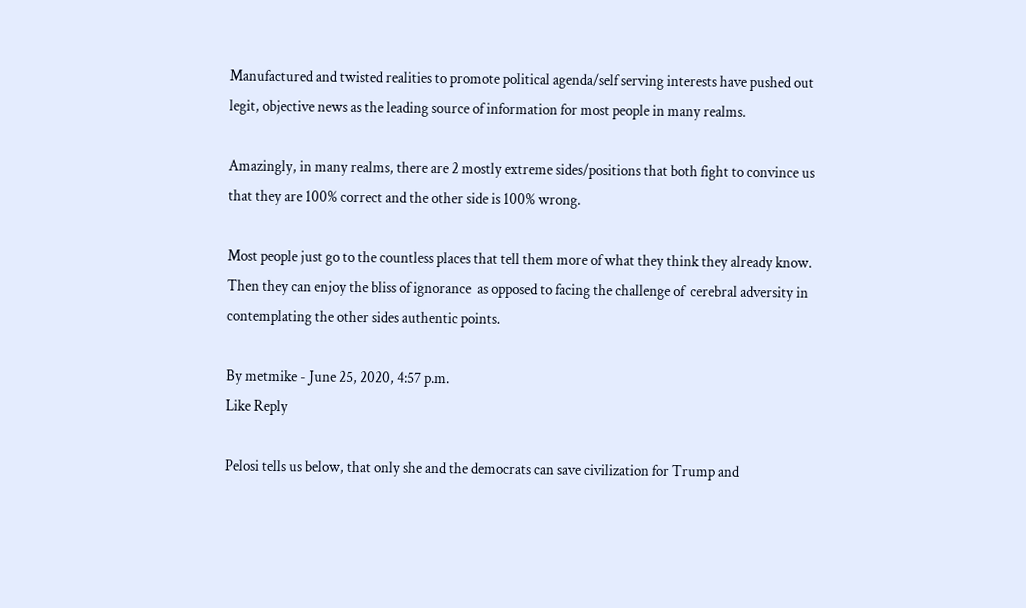Manufactured and twisted realities to promote political agenda/self serving interests have pushed out legit, objective news as the leading source of information for most people in many realms.

Amazingly, in many realms, there are 2 mostly extreme sides/positions that both fight to convince us that they are 100% correct and the other side is 100% wrong.

Most people just go to the countless places that tell them more of what they think they already know. Then they can enjoy the bliss of ignorance  as opposed to facing the challenge of  cerebral adversity in contemplating the other sides authentic points.

By metmike - June 25, 2020, 4:57 p.m.
Like Reply

Pelosi tells us below, that only she and the democrats can save civilization for Trump and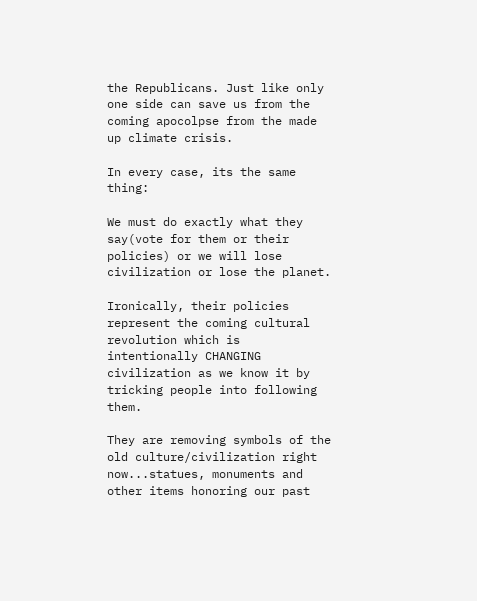the Republicans. Just like only one side can save us from the coming apocolpse from the made up climate crisis.

In every case, its the same thing:

We must do exactly what they say(vote for them or their policies) or we will lose civilization or lose the planet.

Ironically, their policies represent the coming cultural revolution which is intentionally CHANGING civilization as we know it by tricking people into following them.

They are removing symbols of the old culture/civilization right now...statues, monuments and other items honoring our past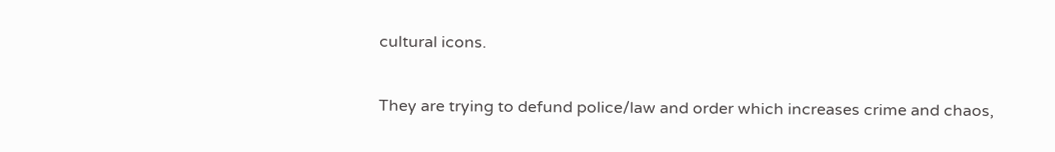cultural icons.

They are trying to defund police/law and order which increases crime and chaos,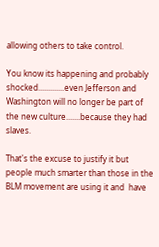allowing others to take control.

You know its happening and probably shocked.............even Jefferson and Washington will no longer be part of the new culture.......because they had slaves.

That's the excuse to justify it but people much smarter than those in the BLM movement are using it and  have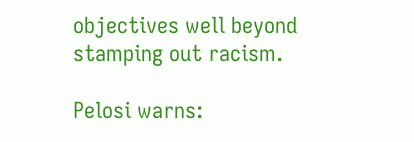objectives well beyond stamping out racism.

Pelosi warns: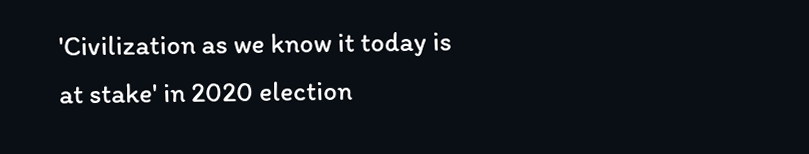'Civilization as we know it today is at stake' in 2020 election